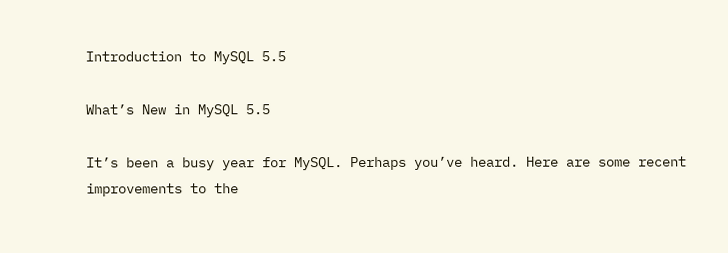Introduction to MySQL 5.5

What’s New in MySQL 5.5

It’s been a busy year for MySQL. Perhaps you’ve heard. Here are some recent improvements to the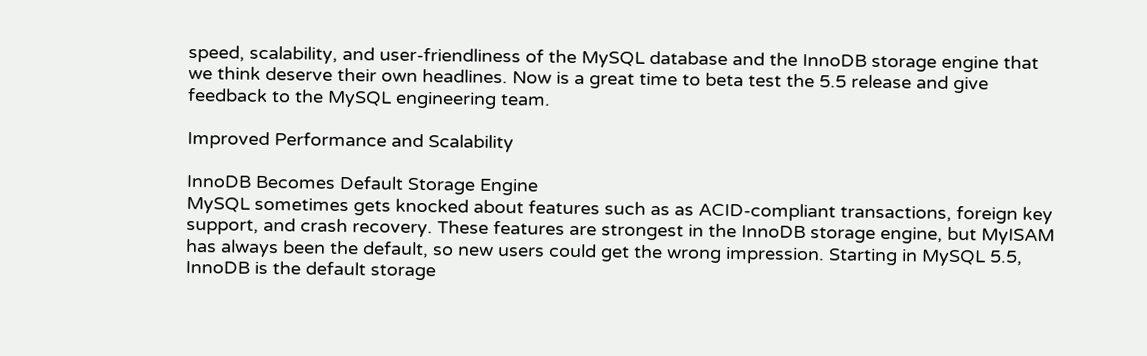speed, scalability, and user-friendliness of the MySQL database and the InnoDB storage engine that we think deserve their own headlines. Now is a great time to beta test the 5.5 release and give feedback to the MySQL engineering team.

Improved Performance and Scalability

InnoDB Becomes Default Storage Engine
MySQL sometimes gets knocked about features such as as ACID-compliant transactions, foreign key support, and crash recovery. These features are strongest in the InnoDB storage engine, but MyISAM has always been the default, so new users could get the wrong impression. Starting in MySQL 5.5, InnoDB is the default storage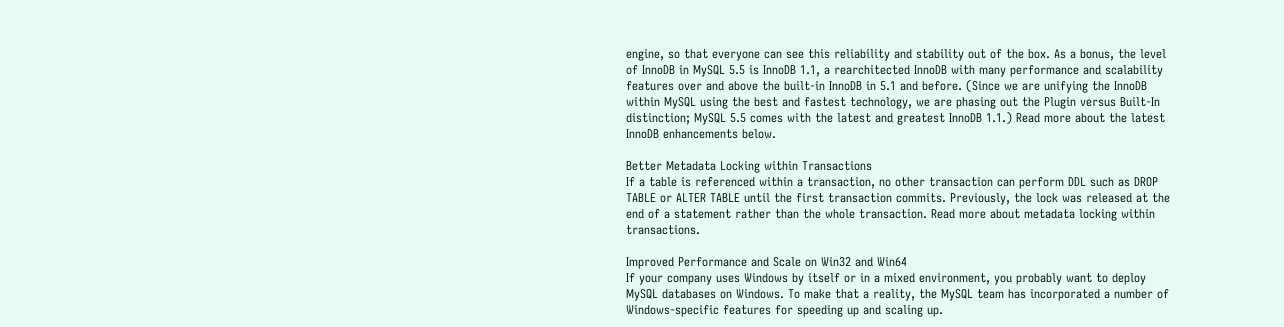engine, so that everyone can see this reliability and stability out of the box. As a bonus, the level of InnoDB in MySQL 5.5 is InnoDB 1.1, a rearchitected InnoDB with many performance and scalability features over and above the built-in InnoDB in 5.1 and before. (Since we are unifying the InnoDB within MySQL using the best and fastest technology, we are phasing out the Plugin versus Built-In distinction; MySQL 5.5 comes with the latest and greatest InnoDB 1.1.) Read more about the latest InnoDB enhancements below.

Better Metadata Locking within Transactions
If a table is referenced within a transaction, no other transaction can perform DDL such as DROP TABLE or ALTER TABLE until the first transaction commits. Previously, the lock was released at the end of a statement rather than the whole transaction. Read more about metadata locking within transactions.

Improved Performance and Scale on Win32 and Win64
If your company uses Windows by itself or in a mixed environment, you probably want to deploy MySQL databases on Windows. To make that a reality, the MySQL team has incorporated a number of Windows-specific features for speeding up and scaling up.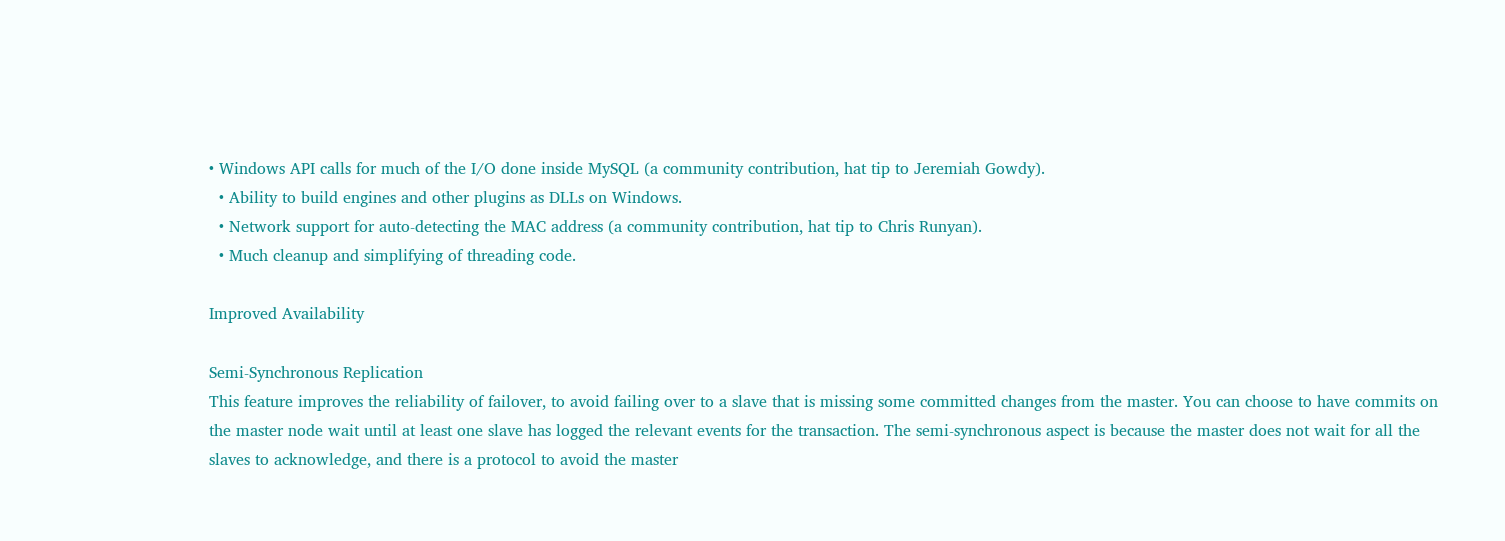• Windows API calls for much of the I/O done inside MySQL (a community contribution, hat tip to Jeremiah Gowdy).
  • Ability to build engines and other plugins as DLLs on Windows.
  • Network support for auto-detecting the MAC address (a community contribution, hat tip to Chris Runyan).
  • Much cleanup and simplifying of threading code.

Improved Availability

Semi-Synchronous Replication
This feature improves the reliability of failover, to avoid failing over to a slave that is missing some committed changes from the master. You can choose to have commits on the master node wait until at least one slave has logged the relevant events for the transaction. The semi-synchronous aspect is because the master does not wait for all the slaves to acknowledge, and there is a protocol to avoid the master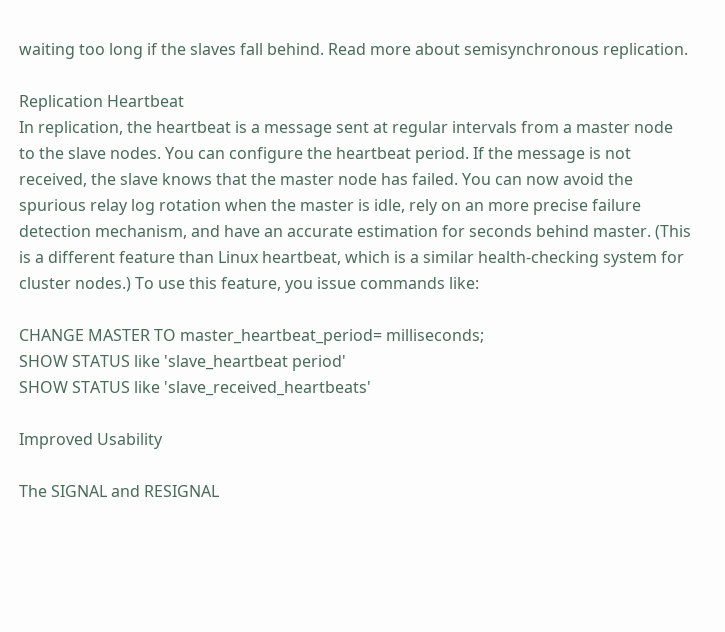waiting too long if the slaves fall behind. Read more about semisynchronous replication.

Replication Heartbeat
In replication, the heartbeat is a message sent at regular intervals from a master node to the slave nodes. You can configure the heartbeat period. If the message is not received, the slave knows that the master node has failed. You can now avoid the spurious relay log rotation when the master is idle, rely on an more precise failure detection mechanism, and have an accurate estimation for seconds behind master. (This is a different feature than Linux heartbeat, which is a similar health-checking system for cluster nodes.) To use this feature, you issue commands like:

CHANGE MASTER TO master_heartbeat_period= milliseconds;
SHOW STATUS like 'slave_heartbeat period'
SHOW STATUS like 'slave_received_heartbeats'

Improved Usability

The SIGNAL and RESIGNAL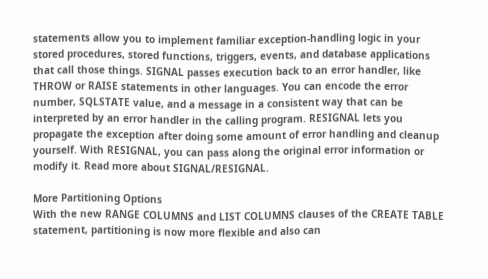statements allow you to implement familiar exception-handling logic in your stored procedures, stored functions, triggers, events, and database applications that call those things. SIGNAL passes execution back to an error handler, like THROW or RAISE statements in other languages. You can encode the error number, SQLSTATE value, and a message in a consistent way that can be interpreted by an error handler in the calling program. RESIGNAL lets you propagate the exception after doing some amount of error handling and cleanup yourself. With RESIGNAL, you can pass along the original error information or modify it. Read more about SIGNAL/RESIGNAL.

More Partitioning Options
With the new RANGE COLUMNS and LIST COLUMNS clauses of the CREATE TABLE statement, partitioning is now more flexible and also can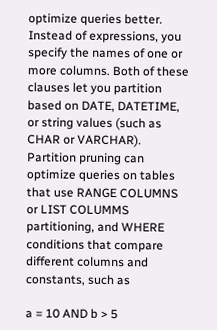optimize queries better. Instead of expressions, you specify the names of one or more columns. Both of these clauses let you partition based on DATE, DATETIME, or string values (such as CHAR or VARCHAR). Partition pruning can optimize queries on tables that use RANGE COLUMNS or LIST COLUMMS partitioning, and WHERE conditions that compare different columns and constants, such as

a = 10 AND b > 5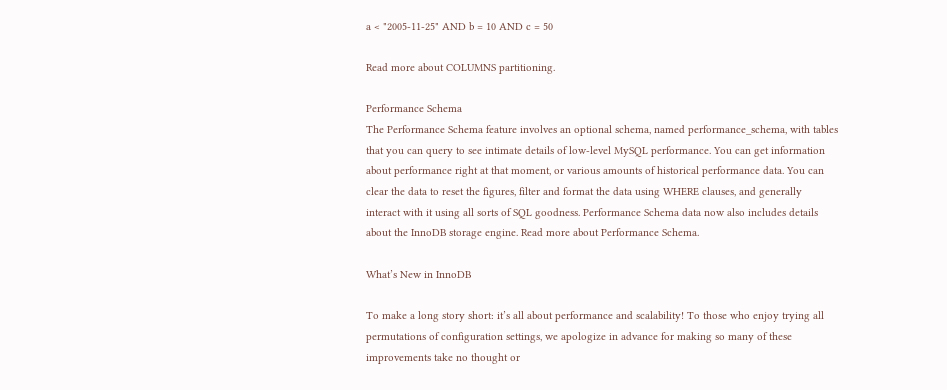a < "2005-11-25" AND b = 10 AND c = 50

Read more about COLUMNS partitioning.

Performance Schema
The Performance Schema feature involves an optional schema, named performance_schema, with tables that you can query to see intimate details of low-level MySQL performance. You can get information about performance right at that moment, or various amounts of historical performance data. You can clear the data to reset the figures, filter and format the data using WHERE clauses, and generally interact with it using all sorts of SQL goodness. Performance Schema data now also includes details about the InnoDB storage engine. Read more about Performance Schema.

What’s New in InnoDB

To make a long story short: it’s all about performance and scalability! To those who enjoy trying all permutations of configuration settings, we apologize in advance for making so many of these improvements take no thought or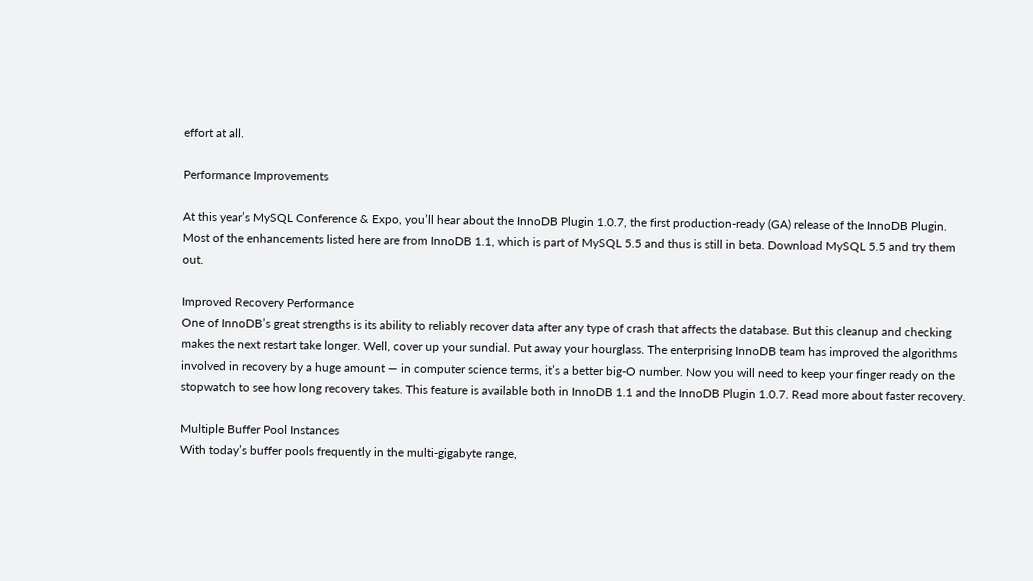effort at all.

Performance Improvements

At this year’s MySQL Conference & Expo, you’ll hear about the InnoDB Plugin 1.0.7, the first production-ready (GA) release of the InnoDB Plugin. Most of the enhancements listed here are from InnoDB 1.1, which is part of MySQL 5.5 and thus is still in beta. Download MySQL 5.5 and try them out.

Improved Recovery Performance
One of InnoDB’s great strengths is its ability to reliably recover data after any type of crash that affects the database. But this cleanup and checking makes the next restart take longer. Well, cover up your sundial. Put away your hourglass. The enterprising InnoDB team has improved the algorithms involved in recovery by a huge amount — in computer science terms, it’s a better big-O number. Now you will need to keep your finger ready on the stopwatch to see how long recovery takes. This feature is available both in InnoDB 1.1 and the InnoDB Plugin 1.0.7. Read more about faster recovery.

Multiple Buffer Pool Instances
With today’s buffer pools frequently in the multi-gigabyte range,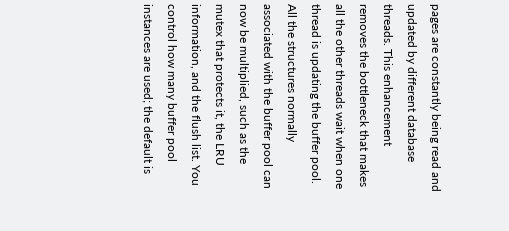pages are constantly being read and updated by different database threads. This enhancement removes the bottleneck that makes all the other threads wait when one thread is updating the buffer pool. All the structures normally associated with the buffer pool can now be multiplied, such as the mutex that protects it, the LRU information, and the flush list. You control how many buffer pool instances are used; the default is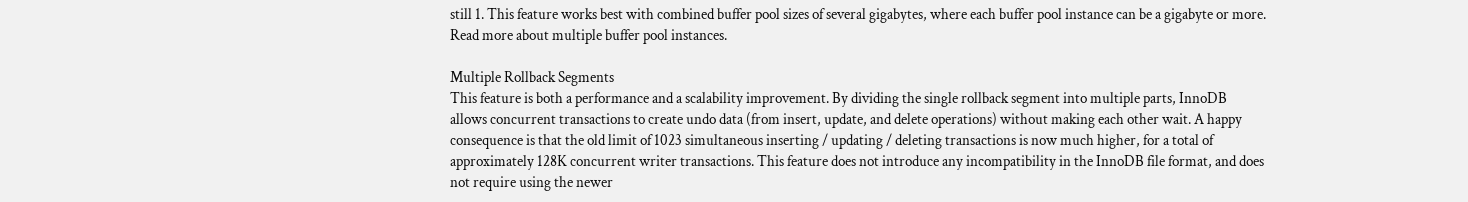still 1. This feature works best with combined buffer pool sizes of several gigabytes, where each buffer pool instance can be a gigabyte or more. Read more about multiple buffer pool instances.

Multiple Rollback Segments
This feature is both a performance and a scalability improvement. By dividing the single rollback segment into multiple parts, InnoDB allows concurrent transactions to create undo data (from insert, update, and delete operations) without making each other wait. A happy consequence is that the old limit of 1023 simultaneous inserting / updating / deleting transactions is now much higher, for a total of approximately 128K concurrent writer transactions. This feature does not introduce any incompatibility in the InnoDB file format, and does not require using the newer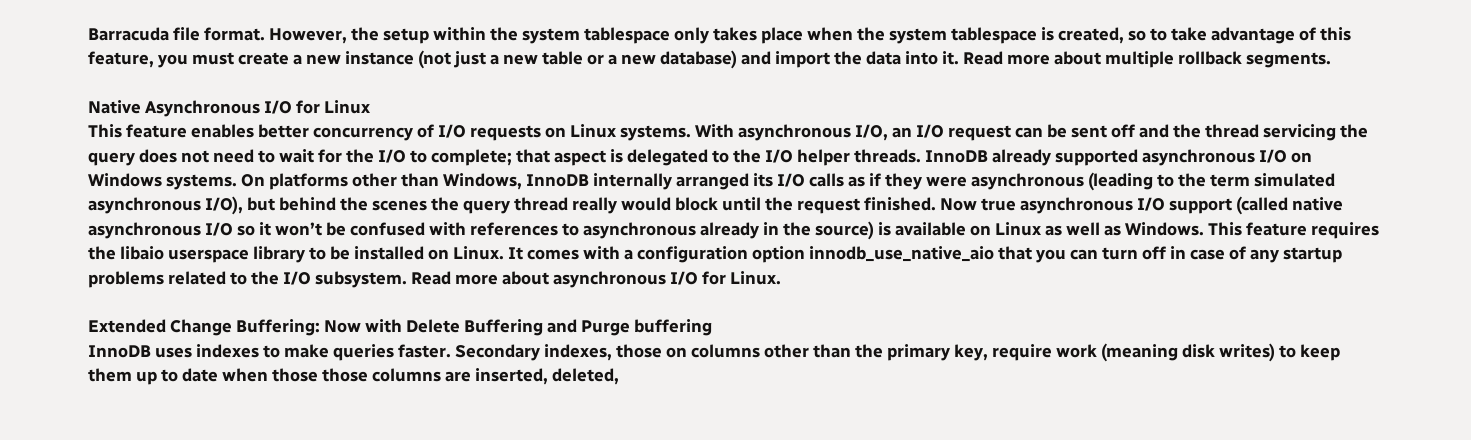Barracuda file format. However, the setup within the system tablespace only takes place when the system tablespace is created, so to take advantage of this feature, you must create a new instance (not just a new table or a new database) and import the data into it. Read more about multiple rollback segments.

Native Asynchronous I/O for Linux
This feature enables better concurrency of I/O requests on Linux systems. With asynchronous I/O, an I/O request can be sent off and the thread servicing the query does not need to wait for the I/O to complete; that aspect is delegated to the I/O helper threads. InnoDB already supported asynchronous I/O on Windows systems. On platforms other than Windows, InnoDB internally arranged its I/O calls as if they were asynchronous (leading to the term simulated asynchronous I/O), but behind the scenes the query thread really would block until the request finished. Now true asynchronous I/O support (called native asynchronous I/O so it won’t be confused with references to asynchronous already in the source) is available on Linux as well as Windows. This feature requires the libaio userspace library to be installed on Linux. It comes with a configuration option innodb_use_native_aio that you can turn off in case of any startup problems related to the I/O subsystem. Read more about asynchronous I/O for Linux.

Extended Change Buffering: Now with Delete Buffering and Purge buffering
InnoDB uses indexes to make queries faster. Secondary indexes, those on columns other than the primary key, require work (meaning disk writes) to keep them up to date when those those columns are inserted, deleted,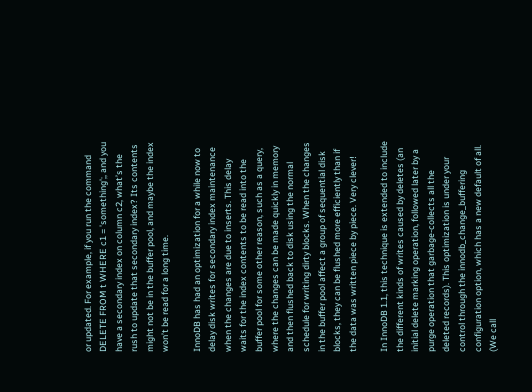or updated. For example, if you run the command DELETE FROM t WHERE c1 = 'something';, and you have a secondary index on column c2, what’s the rush to update that secondary index? Its contents might not be in the buffer pool, and maybe the index won’t be read for a long time.

InnoDB has had an optimization for a while now to delay disk writes for secondary index maintenance when the changes are due to inserts. This delay waits for the index contents to be read into the buffer pool for some other reason, such as a query, where the changes can be made quickly in memory and then flushed back to disk using the normal schedule for writing dirty blocks. When the changes in the buffer pool affect a group of sequential disk blocks, they can be flushed more efficiently than if the data was written piece by piece. Very clever!

In InnoDB 1.1, this technique is extended to include the different kinds of writes caused by deletes (an initial delete marking operation, followed later by a purge operation that garbage-collects all the deleted records). This optimization is under your control through the innodb_change_buffering configuration option, which has a new default of all. (We call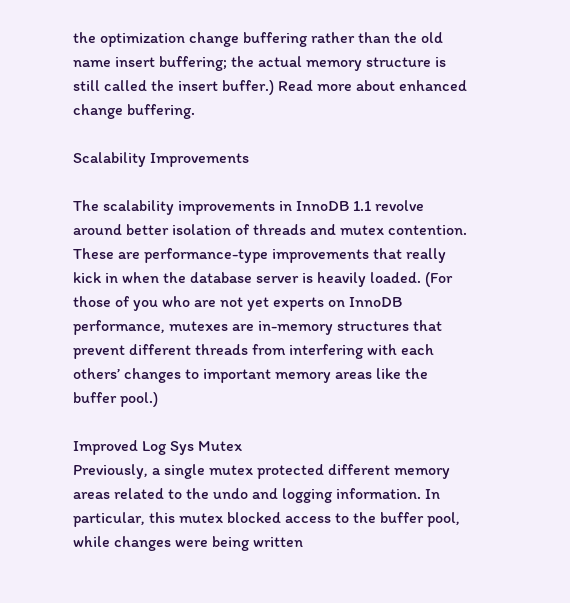the optimization change buffering rather than the old name insert buffering; the actual memory structure is still called the insert buffer.) Read more about enhanced change buffering.

Scalability Improvements

The scalability improvements in InnoDB 1.1 revolve around better isolation of threads and mutex contention. These are performance-type improvements that really kick in when the database server is heavily loaded. (For those of you who are not yet experts on InnoDB performance, mutexes are in-memory structures that prevent different threads from interfering with each others’ changes to important memory areas like the buffer pool.)

Improved Log Sys Mutex
Previously, a single mutex protected different memory areas related to the undo and logging information. In particular, this mutex blocked access to the buffer pool, while changes were being written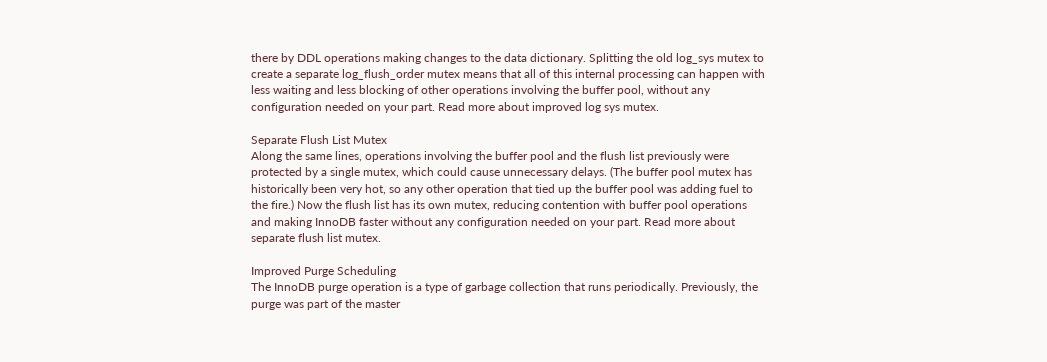there by DDL operations making changes to the data dictionary. Splitting the old log_sys mutex to create a separate log_flush_order mutex means that all of this internal processing can happen with less waiting and less blocking of other operations involving the buffer pool, without any configuration needed on your part. Read more about improved log sys mutex.

Separate Flush List Mutex
Along the same lines, operations involving the buffer pool and the flush list previously were protected by a single mutex, which could cause unnecessary delays. (The buffer pool mutex has historically been very hot, so any other operation that tied up the buffer pool was adding fuel to the fire.) Now the flush list has its own mutex, reducing contention with buffer pool operations and making InnoDB faster without any configuration needed on your part. Read more about separate flush list mutex.

Improved Purge Scheduling
The InnoDB purge operation is a type of garbage collection that runs periodically. Previously, the purge was part of the master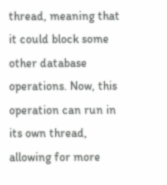thread, meaning that it could block some other database operations. Now, this operation can run in its own thread, allowing for more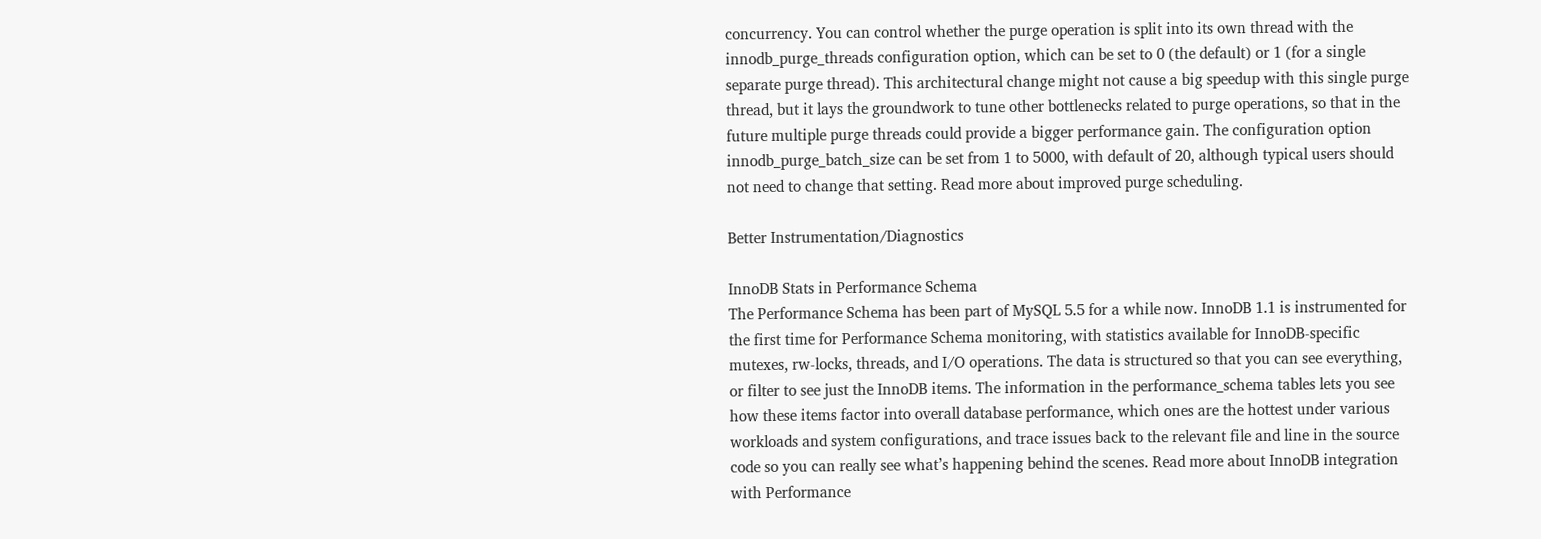concurrency. You can control whether the purge operation is split into its own thread with the innodb_purge_threads configuration option, which can be set to 0 (the default) or 1 (for a single separate purge thread). This architectural change might not cause a big speedup with this single purge thread, but it lays the groundwork to tune other bottlenecks related to purge operations, so that in the future multiple purge threads could provide a bigger performance gain. The configuration option innodb_purge_batch_size can be set from 1 to 5000, with default of 20, although typical users should not need to change that setting. Read more about improved purge scheduling.

Better Instrumentation/Diagnostics

InnoDB Stats in Performance Schema
The Performance Schema has been part of MySQL 5.5 for a while now. InnoDB 1.1 is instrumented for the first time for Performance Schema monitoring, with statistics available for InnoDB-specific mutexes, rw-locks, threads, and I/O operations. The data is structured so that you can see everything, or filter to see just the InnoDB items. The information in the performance_schema tables lets you see how these items factor into overall database performance, which ones are the hottest under various workloads and system configurations, and trace issues back to the relevant file and line in the source code so you can really see what’s happening behind the scenes. Read more about InnoDB integration with Performance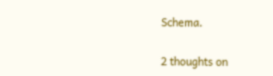Schema.

2 thoughts on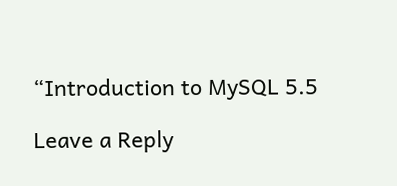“Introduction to MySQL 5.5

Leave a Reply